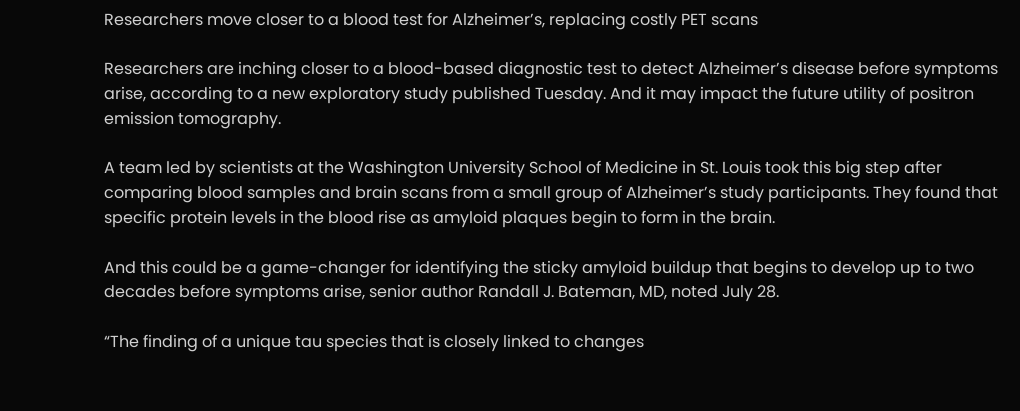Researchers move closer to a blood test for Alzheimer’s, replacing costly PET scans

Researchers are inching closer to a blood-based diagnostic test to detect Alzheimer’s disease before symptoms arise, according to a new exploratory study published Tuesday. And it may impact the future utility of positron emission tomography.

A team led by scientists at the Washington University School of Medicine in St. Louis took this big step after comparing blood samples and brain scans from a small group of Alzheimer’s study participants. They found that specific protein levels in the blood rise as amyloid plaques begin to form in the brain.

And this could be a game-changer for identifying the sticky amyloid buildup that begins to develop up to two decades before symptoms arise, senior author Randall J. Bateman, MD, noted July 28.

“The finding of a unique tau species that is closely linked to changes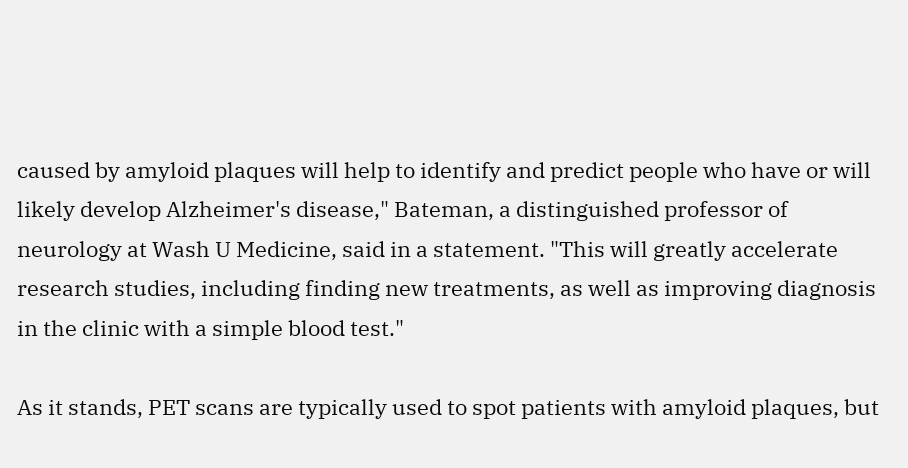caused by amyloid plaques will help to identify and predict people who have or will likely develop Alzheimer's disease," Bateman, a distinguished professor of neurology at Wash U Medicine, said in a statement. "This will greatly accelerate research studies, including finding new treatments, as well as improving diagnosis in the clinic with a simple blood test."

As it stands, PET scans are typically used to spot patients with amyloid plaques, but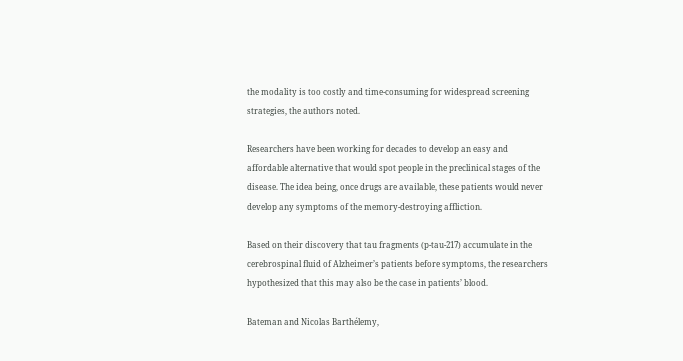the modality is too costly and time-consuming for widespread screening strategies, the authors noted.

Researchers have been working for decades to develop an easy and affordable alternative that would spot people in the preclinical stages of the disease. The idea being, once drugs are available, these patients would never develop any symptoms of the memory-destroying affliction.

Based on their discovery that tau fragments (p-tau-217) accumulate in the cerebrospinal fluid of Alzheimer’s patients before symptoms, the researchers hypothesized that this may also be the case in patients’ blood.

Bateman and Nicolas Barthélemy,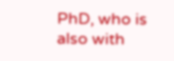PhD, who is also with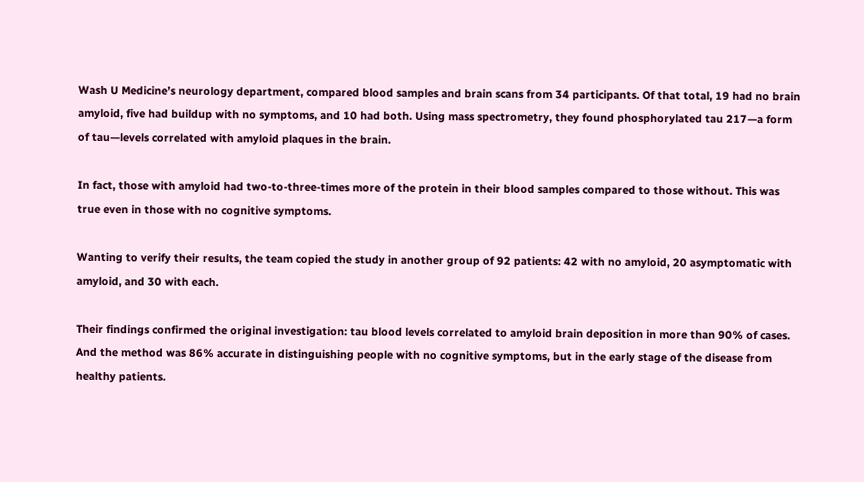Wash U Medicine’s neurology department, compared blood samples and brain scans from 34 participants. Of that total, 19 had no brain amyloid, five had buildup with no symptoms, and 10 had both. Using mass spectrometry, they found phosphorylated tau 217—a form of tau—levels correlated with amyloid plaques in the brain.

In fact, those with amyloid had two-to-three-times more of the protein in their blood samples compared to those without. This was true even in those with no cognitive symptoms.

Wanting to verify their results, the team copied the study in another group of 92 patients: 42 with no amyloid, 20 asymptomatic with amyloid, and 30 with each.

Their findings confirmed the original investigation: tau blood levels correlated to amyloid brain deposition in more than 90% of cases. And the method was 86% accurate in distinguishing people with no cognitive symptoms, but in the early stage of the disease from healthy patients.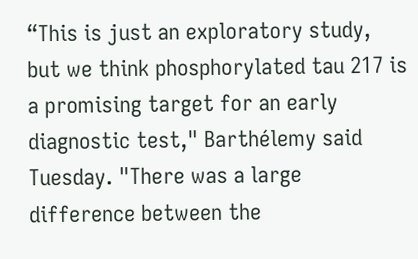“This is just an exploratory study, but we think phosphorylated tau 217 is a promising target for an early diagnostic test," Barthélemy said Tuesday. "There was a large difference between the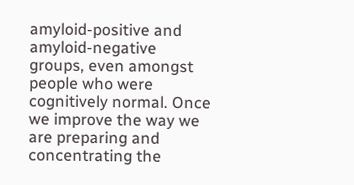amyloid-positive and amyloid-negative groups, even amongst people who were cognitively normal. Once we improve the way we are preparing and concentrating the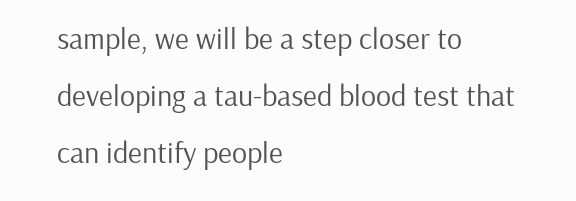sample, we will be a step closer to developing a tau-based blood test that can identify people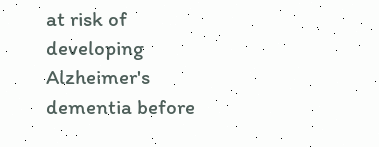at risk of developing Alzheimer's dementia before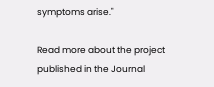symptoms arise."

Read more about the project published in the Journal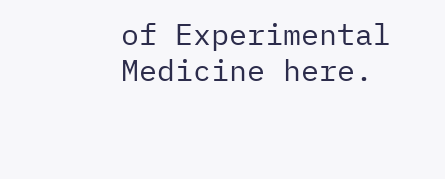of Experimental Medicine here.